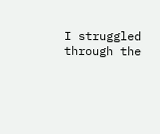I struggled through the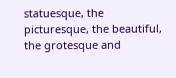statuesque, the picturesque, the beautiful, the grotesque and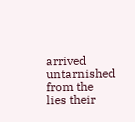arrived untarnished from the lies their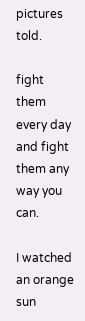pictures told.

fight them every day and fight them any way you can.

I watched an orange sun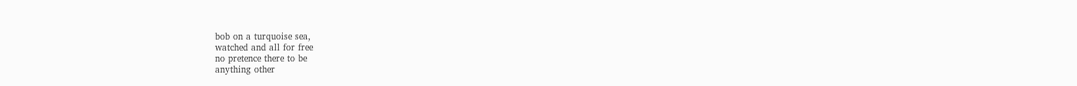bob on a turquoise sea,
watched and all for free
no pretence there to be
anything other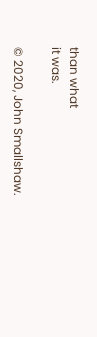than what
it was.

© 2020, John Smallshaw.